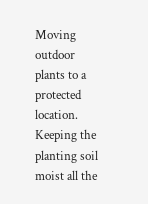Moving outdoor plants to a protected location. Keeping the planting soil moist all the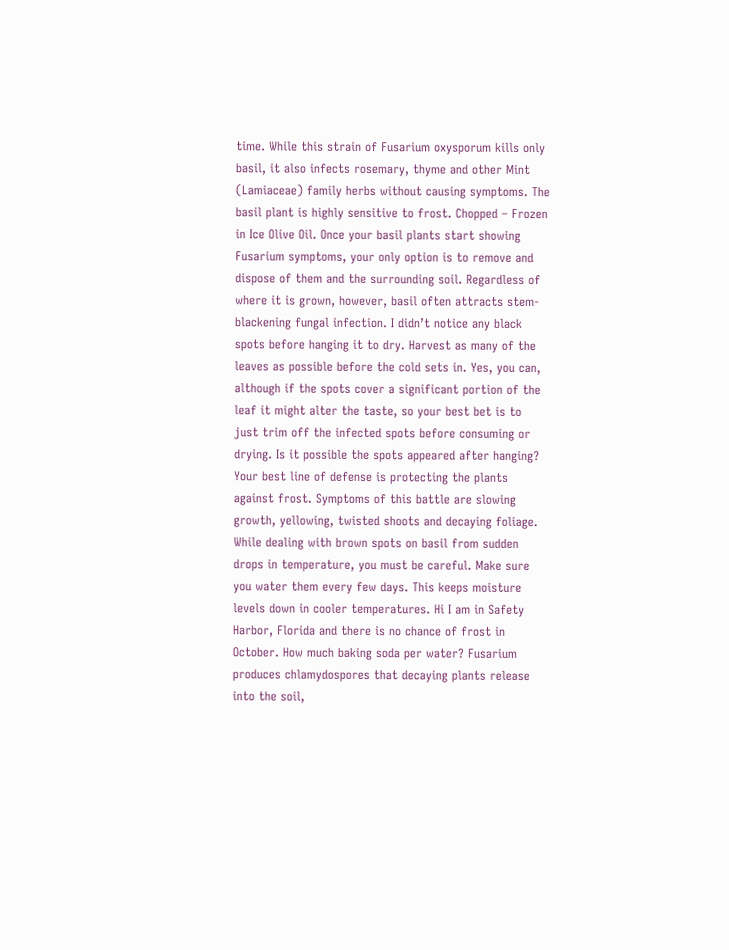time. While this strain of Fusarium oxysporum kills only basil, it also infects rosemary, thyme and other Mint (Lamiaceae) family herbs without causing symptoms. The basil plant is highly sensitive to frost. Chopped – Frozen in Ice Olive Oil. Once your basil plants start showing Fusarium symptoms, your only option is to remove and dispose of them and the surrounding soil. Regardless of where it is grown, however, basil often attracts stem-blackening fungal infection. I didn’t notice any black spots before hanging it to dry. Harvest as many of the leaves as possible before the cold sets in. Yes, you can, although if the spots cover a significant portion of the leaf it might alter the taste, so your best bet is to just trim off the infected spots before consuming or drying. Is it possible the spots appeared after hanging? Your best line of defense is protecting the plants against frost. Symptoms of this battle are slowing growth, yellowing, twisted shoots and decaying foliage. While dealing with brown spots on basil from sudden drops in temperature, you must be careful. Make sure you water them every few days. This keeps moisture levels down in cooler temperatures. Hi I am in Safety Harbor, Florida and there is no chance of frost in October. How much baking soda per water? Fusarium produces chlamydospores that decaying plants release into the soil,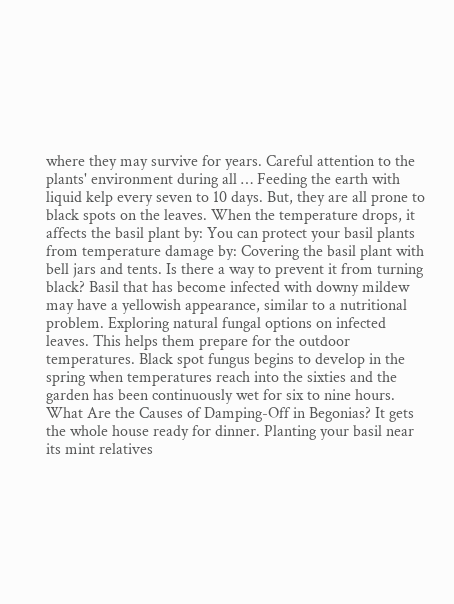where they may survive for years. Careful attention to the plants' environment during all … Feeding the earth with liquid kelp every seven to 10 days. But, they are all prone to black spots on the leaves. When the temperature drops, it affects the basil plant by: You can protect your basil plants from temperature damage by: Covering the basil plant with bell jars and tents. Is there a way to prevent it from turning black? Basil that has become infected with downy mildew may have a yellowish appearance, similar to a nutritional problem. Exploring natural fungal options on infected leaves. This helps them prepare for the outdoor temperatures. Black spot fungus begins to develop in the spring when temperatures reach into the sixties and the garden has been continuously wet for six to nine hours. What Are the Causes of Damping-Off in Begonias? It gets the whole house ready for dinner. Planting your basil near its mint relatives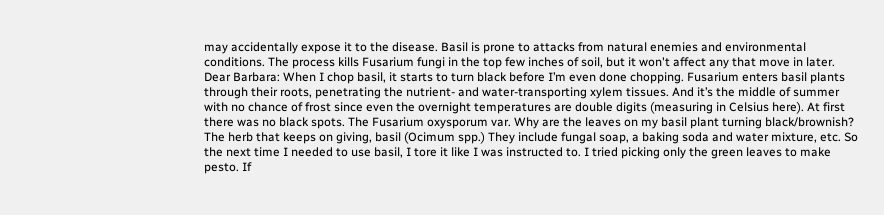may accidentally expose it to the disease. Basil is prone to attacks from natural enemies and environmental conditions. The process kills Fusarium fungi in the top few inches of soil, but it won't affect any that move in later. Dear Barbara: When I chop basil, it starts to turn black before I’m even done chopping. Fusarium enters basil plants through their roots, penetrating the nutrient- and water-transporting xylem tissues. And it’s the middle of summer with no chance of frost since even the overnight temperatures are double digits (measuring in Celsius here). At first there was no black spots. The Fusarium oxysporum var. Why are the leaves on my basil plant turning black/brownish? The herb that keeps on giving, basil (Ocimum spp.) They include fungal soap, a baking soda and water mixture, etc. So the next time I needed to use basil, I tore it like I was instructed to. I tried picking only the green leaves to make pesto. If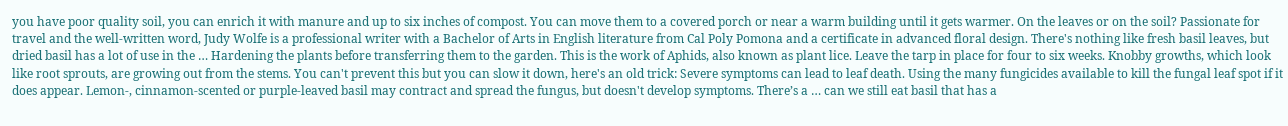you have poor quality soil, you can enrich it with manure and up to six inches of compost. You can move them to a covered porch or near a warm building until it gets warmer. On the leaves or on the soil? Passionate for travel and the well-written word, Judy Wolfe is a professional writer with a Bachelor of Arts in English literature from Cal Poly Pomona and a certificate in advanced floral design. There's nothing like fresh basil leaves, but dried basil has a lot of use in the … Hardening the plants before transferring them to the garden. This is the work of Aphids, also known as plant lice. Leave the tarp in place for four to six weeks. Knobby growths, which look like root sprouts, are growing out from the stems. You can't prevent this but you can slow it down, here's an old trick: Severe symptoms can lead to leaf death. Using the many fungicides available to kill the fungal leaf spot if it does appear. Lemon-, cinnamon-scented or purple-leaved basil may contract and spread the fungus, but doesn't develop symptoms. There’s a … can we still eat basil that has a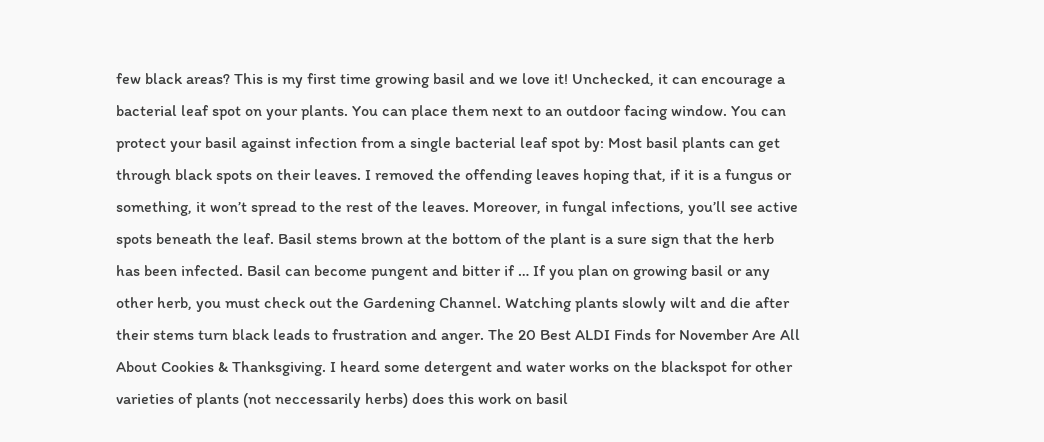few black areas? This is my first time growing basil and we love it! Unchecked, it can encourage a bacterial leaf spot on your plants. You can place them next to an outdoor facing window. You can protect your basil against infection from a single bacterial leaf spot by: Most basil plants can get through black spots on their leaves. I removed the offending leaves hoping that, if it is a fungus or something, it won’t spread to the rest of the leaves. Moreover, in fungal infections, you’ll see active spots beneath the leaf. Basil stems brown at the bottom of the plant is a sure sign that the herb has been infected. Basil can become pungent and bitter if … If you plan on growing basil or any other herb, you must check out the Gardening Channel. Watching plants slowly wilt and die after their stems turn black leads to frustration and anger. The 20 Best ALDI Finds for November Are All About Cookies & Thanksgiving. I heard some detergent and water works on the blackspot for other varieties of plants (not neccessarily herbs) does this work on basil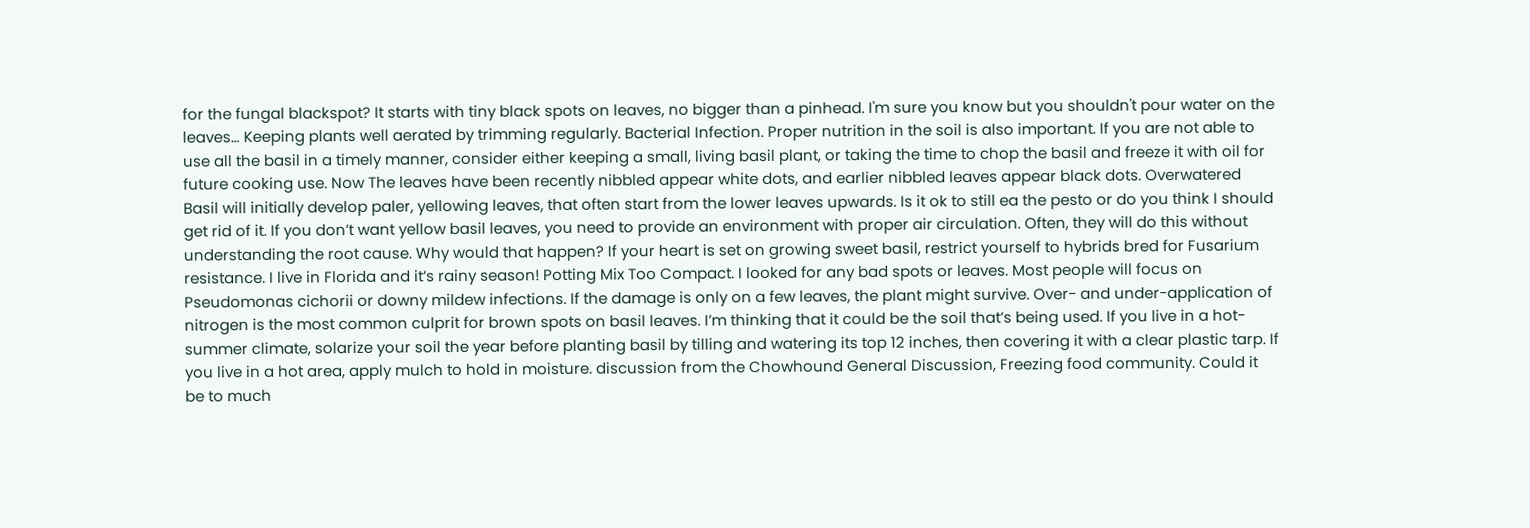for the fungal blackspot? It starts with tiny black spots on leaves, no bigger than a pinhead. I'm sure you know but you shouldn't pour water on the leaves… Keeping plants well aerated by trimming regularly. Bacterial Infection. Proper nutrition in the soil is also important. If you are not able to use all the basil in a timely manner, consider either keeping a small, living basil plant, or taking the time to chop the basil and freeze it with oil for future cooking use. Now The leaves have been recently nibbled appear white dots, and earlier nibbled leaves appear black dots. Overwatered Basil will initially develop paler, yellowing leaves, that often start from the lower leaves upwards. Is it ok to still ea the pesto or do you think I should get rid of it. If you don’t want yellow basil leaves, you need to provide an environment with proper air circulation. Often, they will do this without understanding the root cause. Why would that happen? If your heart is set on growing sweet basil, restrict yourself to hybrids bred for Fusarium resistance. I live in Florida and it’s rainy season! Potting Mix Too Compact. I looked for any bad spots or leaves. Most people will focus on Pseudomonas cichorii or downy mildew infections. If the damage is only on a few leaves, the plant might survive. Over- and under-application of nitrogen is the most common culprit for brown spots on basil leaves. I’m thinking that it could be the soil that’s being used. If you live in a hot-summer climate, solarize your soil the year before planting basil by tilling and watering its top 12 inches, then covering it with a clear plastic tarp. If you live in a hot area, apply mulch to hold in moisture. discussion from the Chowhound General Discussion, Freezing food community. Could it be to much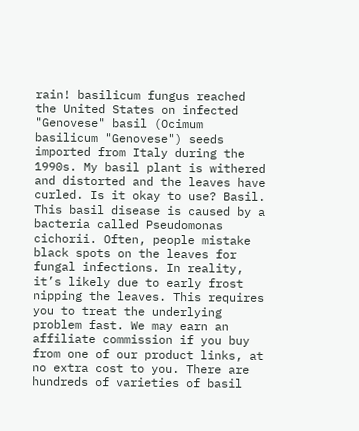rain! basilicum fungus reached the United States on infected "Genovese" basil (Ocimum basilicum "Genovese") seeds imported from Italy during the 1990s. My basil plant is withered and distorted and the leaves have curled. Is it okay to use? Basil. This basil disease is caused by a bacteria called Pseudomonas cichorii. Often, people mistake black spots on the leaves for fungal infections. In reality, it’s likely due to early frost nipping the leaves. This requires you to treat the underlying problem fast. We may earn an affiliate commission if you buy from one of our product links, at no extra cost to you. There are hundreds of varieties of basil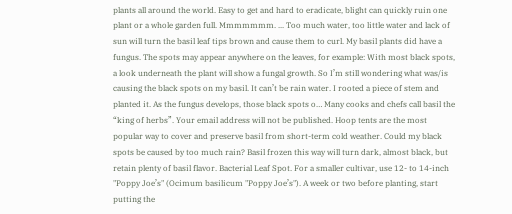plants all around the world. Easy to get and hard to eradicate, blight can quickly ruin one plant or a whole garden full. Mmmmmmm. ... Too much water, too little water and lack of sun will turn the basil leaf tips brown and cause them to curl. My basil plants did have a fungus. The spots may appear anywhere on the leaves, for example: With most black spots, a look underneath the plant will show a fungal growth. So I’m still wondering what was/is causing the black spots on my basil. It can’t be rain water. I rooted a piece of stem and planted it. As the fungus develops, those black spots o… Many cooks and chefs call basil the “king of herbs”. Your email address will not be published. Hoop tents are the most popular way to cover and preserve basil from short-term cold weather. Could my black spots be caused by too much rain? Basil frozen this way will turn dark, almost black, but retain plenty of basil flavor. Bacterial Leaf Spot. For a smaller cultivar, use 12- to 14-inch "Poppy Joe’s" (Ocimum basilicum "Poppy Joe’s"). A week or two before planting, start putting the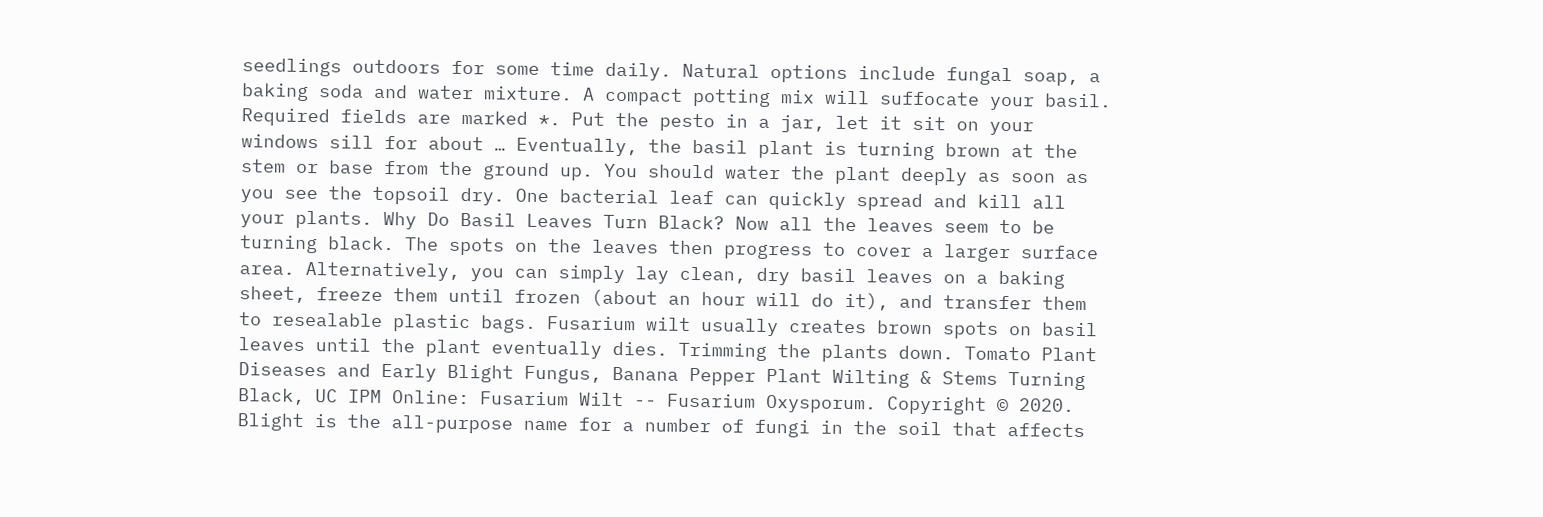seedlings outdoors for some time daily. Natural options include fungal soap, a baking soda and water mixture. A compact potting mix will suffocate your basil. Required fields are marked *. Put the pesto in a jar, let it sit on your windows sill for about … Eventually, the basil plant is turning brown at the stem or base from the ground up. You should water the plant deeply as soon as you see the topsoil dry. One bacterial leaf can quickly spread and kill all your plants. Why Do Basil Leaves Turn Black? Now all the leaves seem to be turning black. The spots on the leaves then progress to cover a larger surface area. Alternatively, you can simply lay clean, dry basil leaves on a baking sheet, freeze them until frozen (about an hour will do it), and transfer them to resealable plastic bags. Fusarium wilt usually creates brown spots on basil leaves until the plant eventually dies. Trimming the plants down. Tomato Plant Diseases and Early Blight Fungus, Banana Pepper Plant Wilting & Stems Turning Black, UC IPM Online: Fusarium Wilt -- Fusarium Oxysporum. Copyright © 2020. Blight is the all-purpose name for a number of fungi in the soil that affects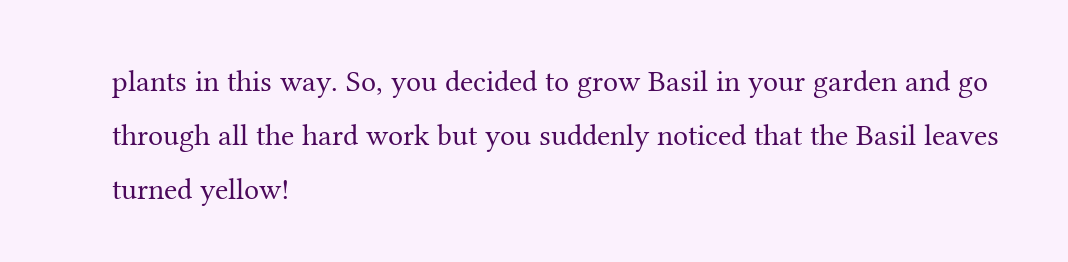plants in this way. So, you decided to grow Basil in your garden and go through all the hard work but you suddenly noticed that the Basil leaves turned yellow!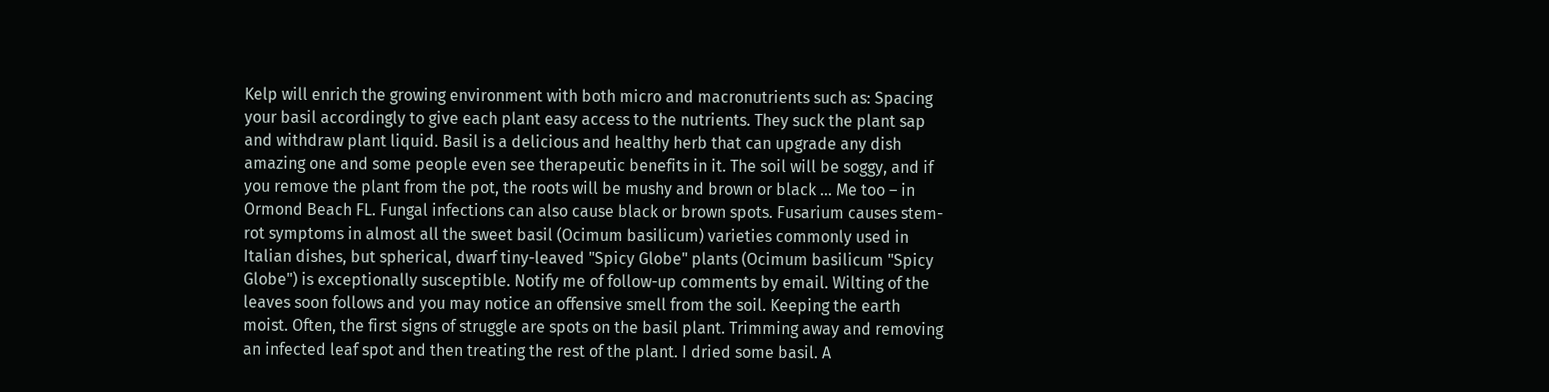Kelp will enrich the growing environment with both micro and macronutrients such as: Spacing your basil accordingly to give each plant easy access to the nutrients. They suck the plant sap and withdraw plant liquid. Basil is a delicious and healthy herb that can upgrade any dish amazing one and some people even see therapeutic benefits in it. The soil will be soggy, and if you remove the plant from the pot, the roots will be mushy and brown or black … Me too – in Ormond Beach FL. Fungal infections can also cause black or brown spots. Fusarium causes stem-rot symptoms in almost all the sweet basil (Ocimum basilicum) varieties commonly used in Italian dishes, but spherical, dwarf tiny-leaved "Spicy Globe" plants (Ocimum basilicum "Spicy Globe") is exceptionally susceptible. Notify me of follow-up comments by email. Wilting of the leaves soon follows and you may notice an offensive smell from the soil. Keeping the earth moist. Often, the first signs of struggle are spots on the basil plant. Trimming away and removing an infected leaf spot and then treating the rest of the plant. I dried some basil. A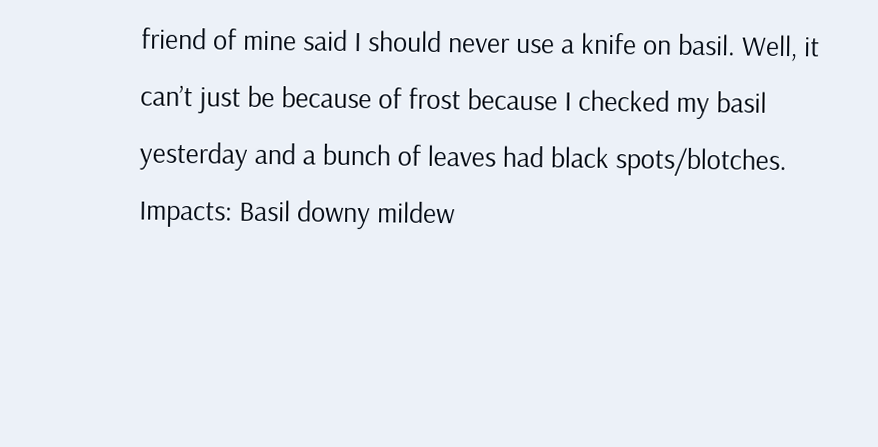friend of mine said I should never use a knife on basil. Well, it can’t just be because of frost because I checked my basil yesterday and a bunch of leaves had black spots/blotches. Impacts: Basil downy mildew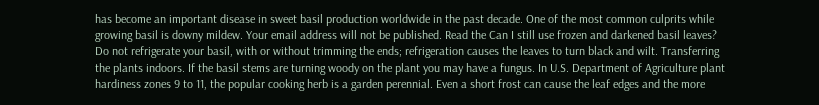has become an important disease in sweet basil production worldwide in the past decade. One of the most common culprits while growing basil is downy mildew. Your email address will not be published. Read the Can I still use frozen and darkened basil leaves? Do not refrigerate your basil, with or without trimming the ends; refrigeration causes the leaves to turn black and wilt. Transferring the plants indoors. If the basil stems are turning woody on the plant you may have a fungus. In U.S. Department of Agriculture plant hardiness zones 9 to 11, the popular cooking herb is a garden perennial. Even a short frost can cause the leaf edges and the more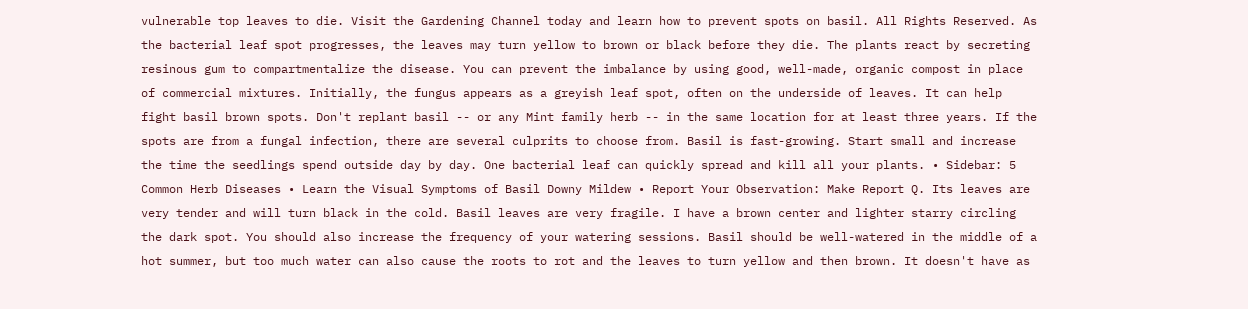vulnerable top leaves to die. Visit the Gardening Channel today and learn how to prevent spots on basil. All Rights Reserved. As the bacterial leaf spot progresses, the leaves may turn yellow to brown or black before they die. The plants react by secreting resinous gum to compartmentalize the disease. You can prevent the imbalance by using good, well-made, organic compost in place of commercial mixtures. Initially, the fungus appears as a greyish leaf spot, often on the underside of leaves. It can help fight basil brown spots. Don't replant basil -- or any Mint family herb -- in the same location for at least three years. If the spots are from a fungal infection, there are several culprits to choose from. Basil is fast-growing. Start small and increase the time the seedlings spend outside day by day. One bacterial leaf can quickly spread and kill all your plants. • Sidebar: 5 Common Herb Diseases • Learn the Visual Symptoms of Basil Downy Mildew • Report Your Observation: Make Report Q. Its leaves are very tender and will turn black in the cold. Basil leaves are very fragile. I have a brown center and lighter starry circling the dark spot. You should also increase the frequency of your watering sessions. Basil should be well-watered in the middle of a hot summer, but too much water can also cause the roots to rot and the leaves to turn yellow and then brown. It doesn't have as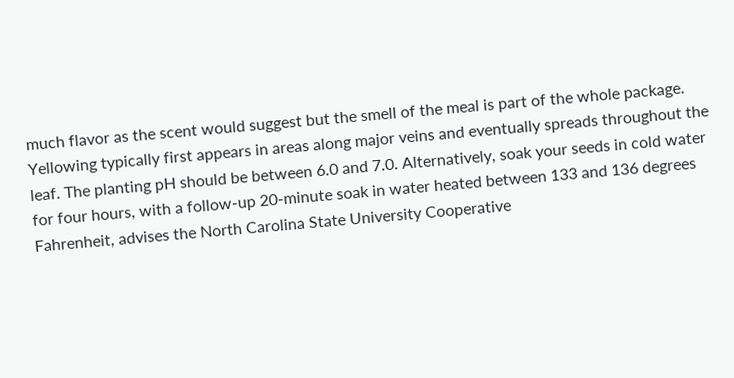much flavor as the scent would suggest but the smell of the meal is part of the whole package. Yellowing typically first appears in areas along major veins and eventually spreads throughout the leaf. The planting pH should be between 6.0 and 7.0. Alternatively, soak your seeds in cold water for four hours, with a follow-up 20-minute soak in water heated between 133 and 136 degrees Fahrenheit, advises the North Carolina State University Cooperative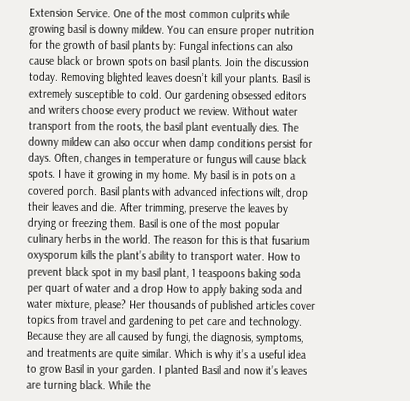Extension Service. One of the most common culprits while growing basil is downy mildew. You can ensure proper nutrition for the growth of basil plants by: Fungal infections can also cause black or brown spots on basil plants. Join the discussion today. Removing blighted leaves doesn’t kill your plants. Basil is extremely susceptible to cold. Our gardening obsessed editors and writers choose every product we review. Without water transport from the roots, the basil plant eventually dies. The downy mildew can also occur when damp conditions persist for days. Often, changes in temperature or fungus will cause black spots. I have it growing in my home. My basil is in pots on a covered porch. Basil plants with advanced infections wilt, drop their leaves and die. After trimming, preserve the leaves by drying or freezing them. Basil is one of the most popular culinary herbs in the world. The reason for this is that fusarium oxysporum kills the plant’s ability to transport water. How to prevent black spot in my basil plant, 1 teaspoons baking soda per quart of water and a drop How to apply baking soda and water mixture, please? Her thousands of published articles cover topics from travel and gardening to pet care and technology. Because they are all caused by fungi, the diagnosis, symptoms, and treatments are quite similar. Which is why it’s a useful idea to grow Basil in your garden. I planted Basil and now it’s leaves are turning black. While the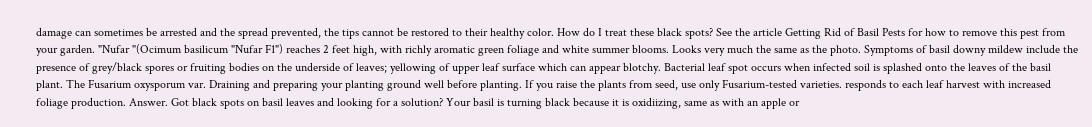damage can sometimes be arrested and the spread prevented, the tips cannot be restored to their healthy color. How do I treat these black spots? See the article Getting Rid of Basil Pests for how to remove this pest from your garden. "Nufar "(Ocimum basilicum "Nufar F1") reaches 2 feet high, with richly aromatic green foliage and white summer blooms. Looks very much the same as the photo. Symptoms of basil downy mildew include the presence of grey/black spores or fruiting bodies on the underside of leaves; yellowing of upper leaf surface which can appear blotchy. Bacterial leaf spot occurs when infected soil is splashed onto the leaves of the basil plant. The Fusarium oxysporum var. Draining and preparing your planting ground well before planting. If you raise the plants from seed, use only Fusarium-tested varieties. responds to each leaf harvest with increased foliage production. Answer. Got black spots on basil leaves and looking for a solution? Your basil is turning black because it is oxidiizing, same as with an apple or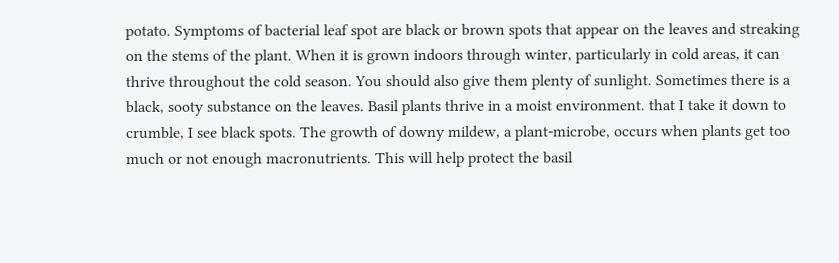potato. Symptoms of bacterial leaf spot are black or brown spots that appear on the leaves and streaking on the stems of the plant. When it is grown indoors through winter, particularly in cold areas, it can thrive throughout the cold season. You should also give them plenty of sunlight. Sometimes there is a black, sooty substance on the leaves. Basil plants thrive in a moist environment. that I take it down to crumble, I see black spots. The growth of downy mildew, a plant-microbe, occurs when plants get too much or not enough macronutrients. This will help protect the basil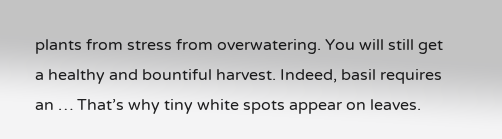plants from stress from overwatering. You will still get a healthy and bountiful harvest. Indeed, basil requires an … That’s why tiny white spots appear on leaves.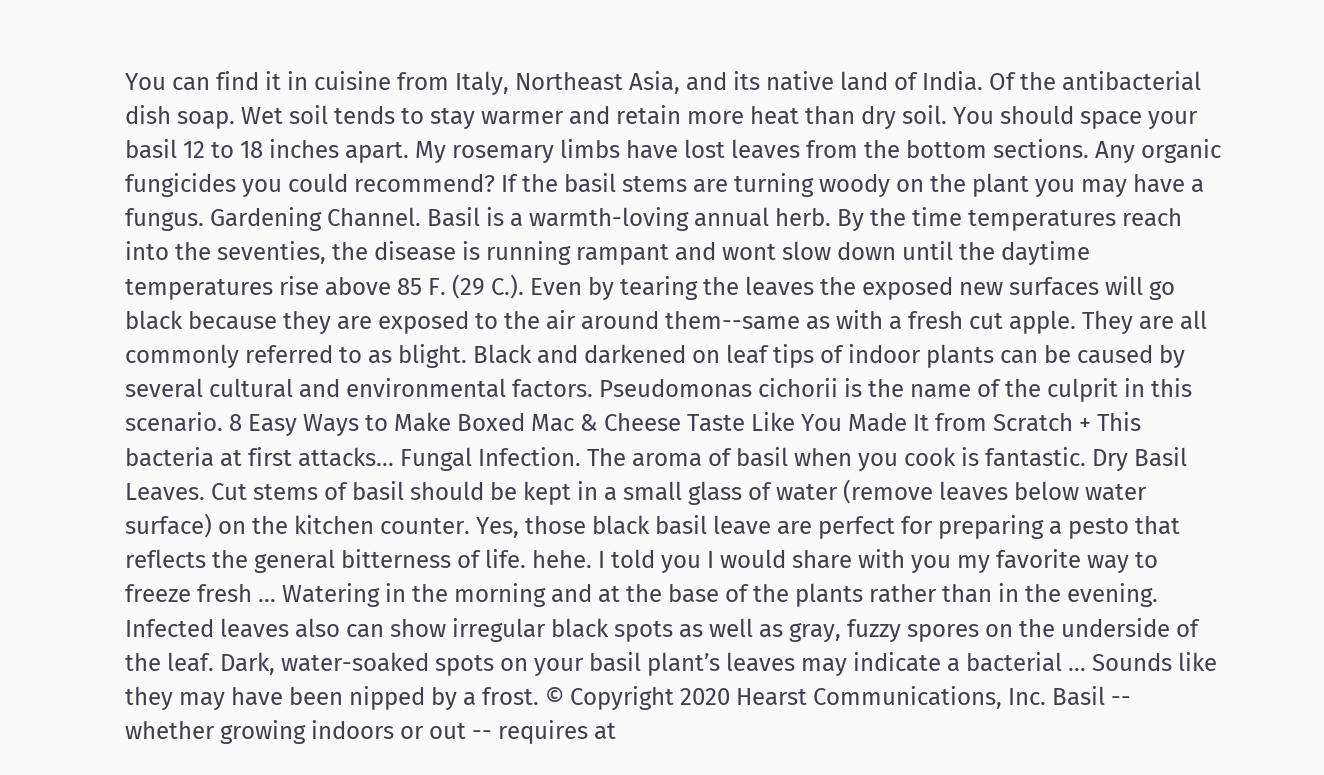You can find it in cuisine from Italy, Northeast Asia, and its native land of India. Of the antibacterial dish soap. Wet soil tends to stay warmer and retain more heat than dry soil. You should space your basil 12 to 18 inches apart. My rosemary limbs have lost leaves from the bottom sections. Any organic fungicides you could recommend? If the basil stems are turning woody on the plant you may have a fungus. Gardening Channel. Basil is a warmth-loving annual herb. By the time temperatures reach into the seventies, the disease is running rampant and wont slow down until the daytime temperatures rise above 85 F. (29 C.). Even by tearing the leaves the exposed new surfaces will go black because they are exposed to the air around them--same as with a fresh cut apple. They are all commonly referred to as blight. Black and darkened on leaf tips of indoor plants can be caused by several cultural and environmental factors. Pseudomonas cichorii is the name of the culprit in this scenario. 8 Easy Ways to Make Boxed Mac & Cheese Taste Like You Made It from Scratch + This bacteria at first attacks... Fungal Infection. The aroma of basil when you cook is fantastic. Dry Basil Leaves. Cut stems of basil should be kept in a small glass of water (remove leaves below water surface) on the kitchen counter. Yes, those black basil leave are perfect for preparing a pesto that reflects the general bitterness of life. hehe. I told you I would share with you my favorite way to freeze fresh … Watering in the morning and at the base of the plants rather than in the evening. Infected leaves also can show irregular black spots as well as gray, fuzzy spores on the underside of the leaf. Dark, water-soaked spots on your basil plant’s leaves may indicate a bacterial … Sounds like they may have been nipped by a frost. © Copyright 2020 Hearst Communications, Inc. Basil -- whether growing indoors or out -- requires at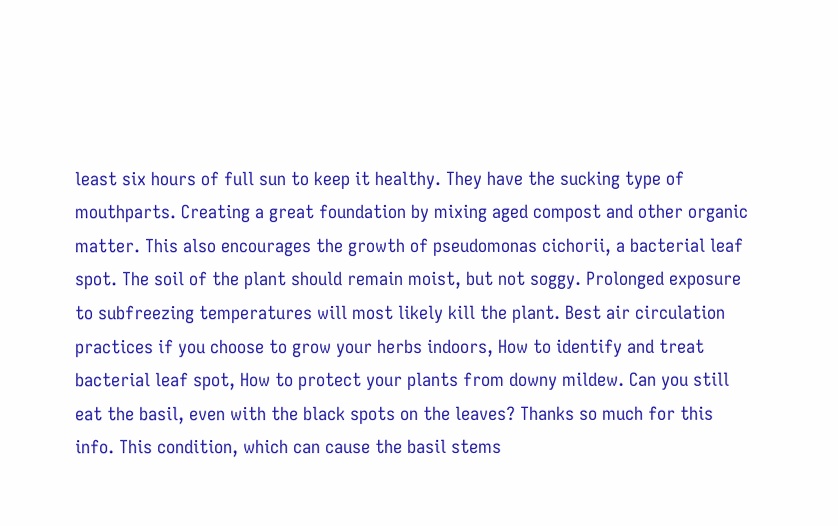least six hours of full sun to keep it healthy. They have the sucking type of mouthparts. Creating a great foundation by mixing aged compost and other organic matter. This also encourages the growth of pseudomonas cichorii, a bacterial leaf spot. The soil of the plant should remain moist, but not soggy. Prolonged exposure to subfreezing temperatures will most likely kill the plant. Best air circulation practices if you choose to grow your herbs indoors, How to identify and treat bacterial leaf spot, How to protect your plants from downy mildew. Can you still eat the basil, even with the black spots on the leaves? Thanks so much for this info. This condition, which can cause the basil stems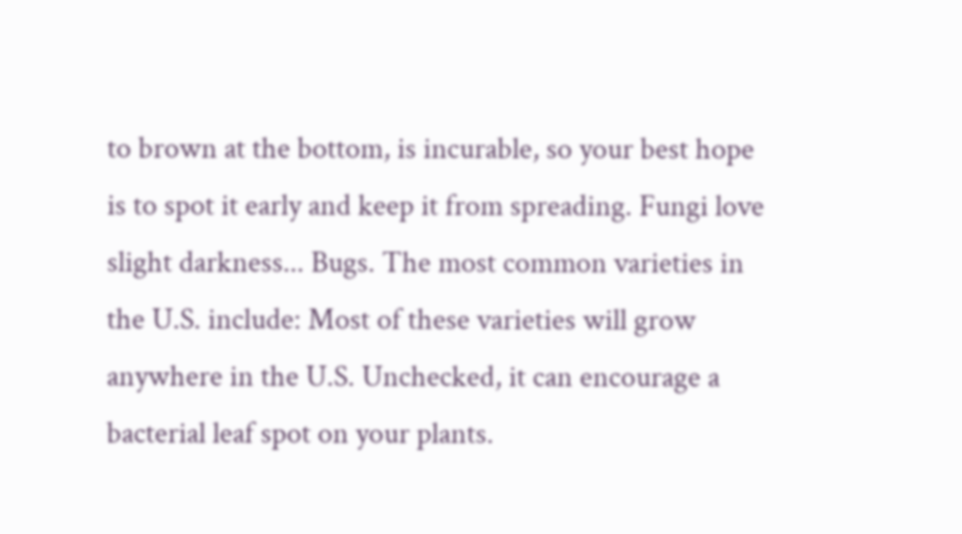to brown at the bottom, is incurable, so your best hope is to spot it early and keep it from spreading. Fungi love slight darkness... Bugs. The most common varieties in the U.S. include: Most of these varieties will grow anywhere in the U.S. Unchecked, it can encourage a bacterial leaf spot on your plants.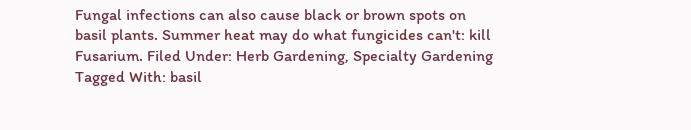Fungal infections can also cause black or brown spots on basil plants. Summer heat may do what fungicides can't: kill Fusarium. Filed Under: Herb Gardening, Specialty Gardening Tagged With: basil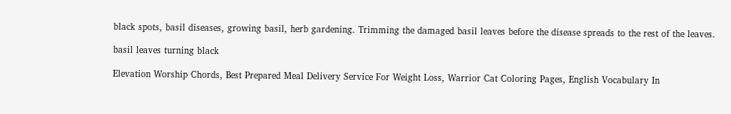black spots, basil diseases, growing basil, herb gardening. Trimming the damaged basil leaves before the disease spreads to the rest of the leaves.

basil leaves turning black

Elevation Worship Chords, Best Prepared Meal Delivery Service For Weight Loss, Warrior Cat Coloring Pages, English Vocabulary In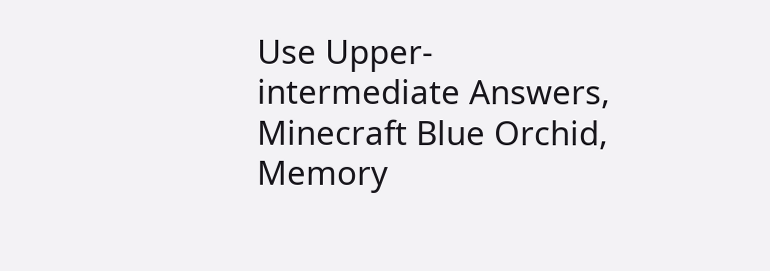Use Upper-intermediate Answers, Minecraft Blue Orchid, Memory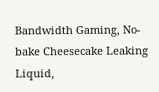Bandwidth Gaming, No-bake Cheesecake Leaking Liquid,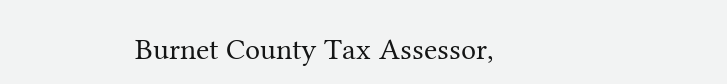Burnet County Tax Assessor,